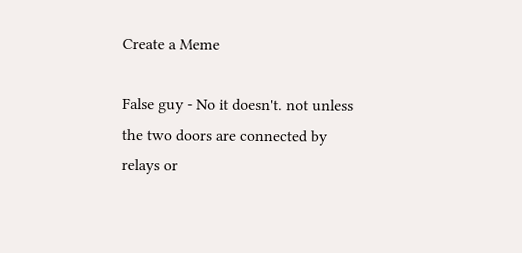Create a Meme

False guy - No it doesn't. not unless the two doors are connected by relays or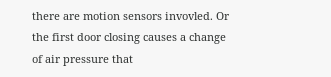there are motion sensors invovled. Or the first door closing causes a change of air pressure that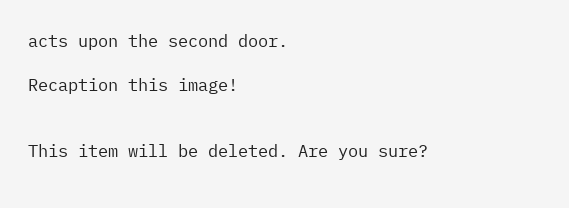acts upon the second door.

Recaption this image!


This item will be deleted. Are you sure?